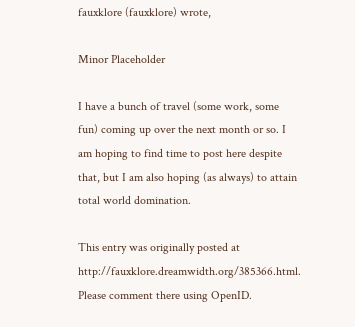fauxklore (fauxklore) wrote,

Minor Placeholder

I have a bunch of travel (some work, some fun) coming up over the next month or so. I am hoping to find time to post here despite that, but I am also hoping (as always) to attain total world domination.

This entry was originally posted at http://fauxklore.dreamwidth.org/385366.html. Please comment there using OpenID.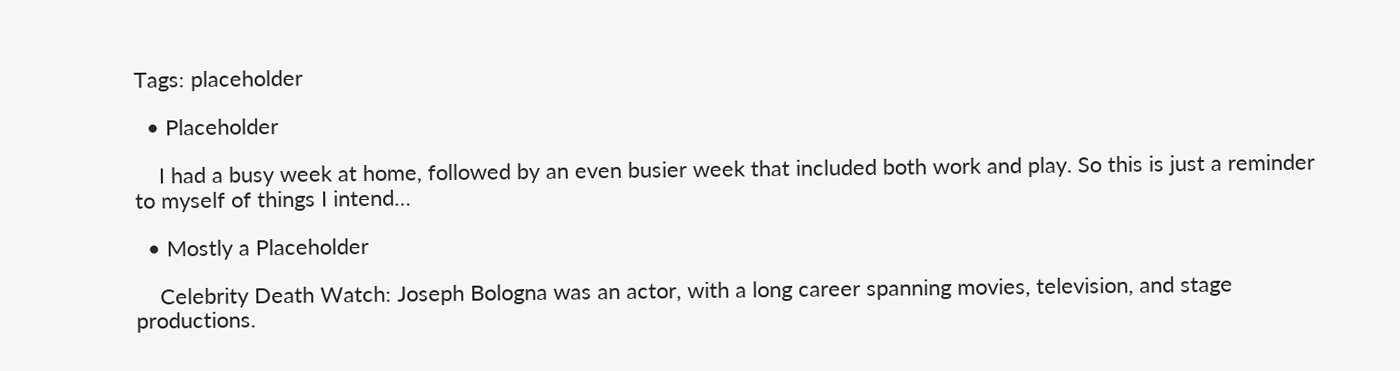Tags: placeholder

  • Placeholder

    I had a busy week at home, followed by an even busier week that included both work and play. So this is just a reminder to myself of things I intend…

  • Mostly a Placeholder

    Celebrity Death Watch: Joseph Bologna was an actor, with a long career spanning movies, television, and stage productions.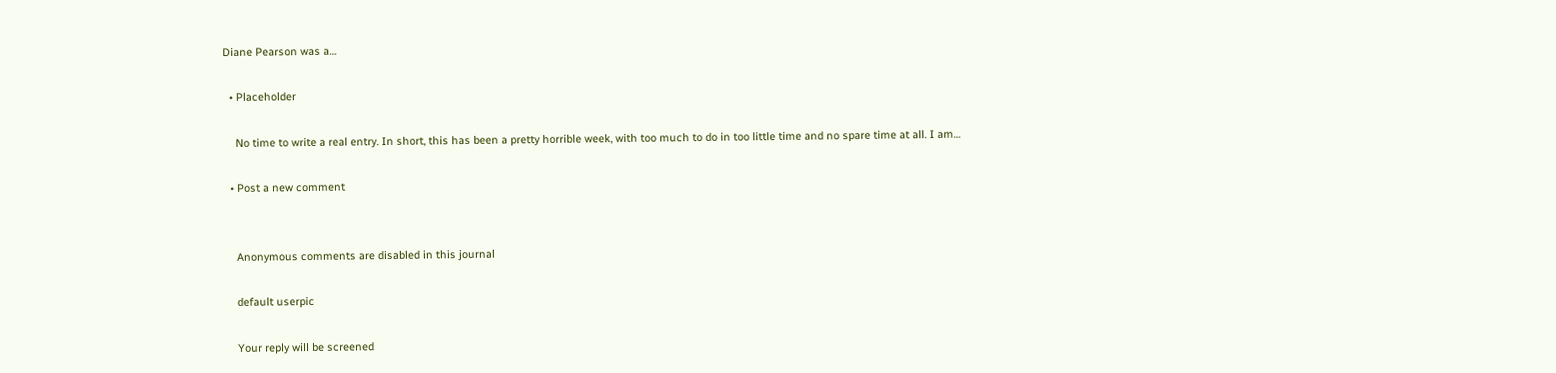Diane Pearson was a…

  • Placeholder

    No time to write a real entry. In short, this has been a pretty horrible week, with too much to do in too little time and no spare time at all. I am…

  • Post a new comment


    Anonymous comments are disabled in this journal

    default userpic

    Your reply will be screened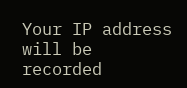Your IP address will be recorded